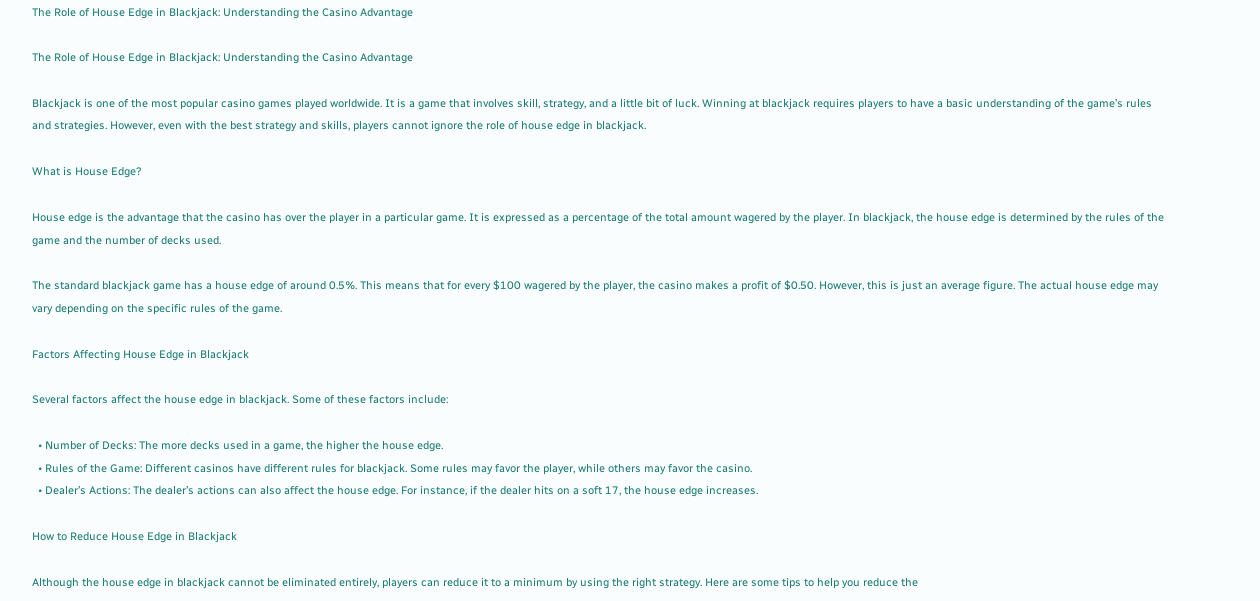The Role of House Edge in Blackjack: Understanding the Casino Advantage

The Role of House Edge in Blackjack: Understanding the Casino Advantage

Blackjack is one of the most popular casino games played worldwide. It is a game that involves skill, strategy, and a little bit of luck. Winning at blackjack requires players to have a basic understanding of the game’s rules and strategies. However, even with the best strategy and skills, players cannot ignore the role of house edge in blackjack.

What is House Edge?

House edge is the advantage that the casino has over the player in a particular game. It is expressed as a percentage of the total amount wagered by the player. In blackjack, the house edge is determined by the rules of the game and the number of decks used.

The standard blackjack game has a house edge of around 0.5%. This means that for every $100 wagered by the player, the casino makes a profit of $0.50. However, this is just an average figure. The actual house edge may vary depending on the specific rules of the game.

Factors Affecting House Edge in Blackjack

Several factors affect the house edge in blackjack. Some of these factors include:

  • Number of Decks: The more decks used in a game, the higher the house edge.
  • Rules of the Game: Different casinos have different rules for blackjack. Some rules may favor the player, while others may favor the casino.
  • Dealer’s Actions: The dealer’s actions can also affect the house edge. For instance, if the dealer hits on a soft 17, the house edge increases.

How to Reduce House Edge in Blackjack

Although the house edge in blackjack cannot be eliminated entirely, players can reduce it to a minimum by using the right strategy. Here are some tips to help you reduce the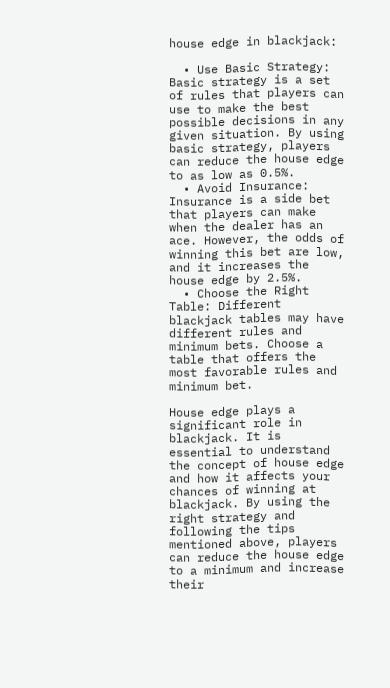house edge in blackjack:

  • Use Basic Strategy: Basic strategy is a set of rules that players can use to make the best possible decisions in any given situation. By using basic strategy, players can reduce the house edge to as low as 0.5%.
  • Avoid Insurance: Insurance is a side bet that players can make when the dealer has an ace. However, the odds of winning this bet are low, and it increases the house edge by 2.5%.
  • Choose the Right Table: Different blackjack tables may have different rules and minimum bets. Choose a table that offers the most favorable rules and minimum bet.

House edge plays a significant role in blackjack. It is essential to understand the concept of house edge and how it affects your chances of winning at blackjack. By using the right strategy and following the tips mentioned above, players can reduce the house edge to a minimum and increase their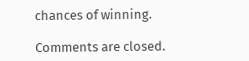chances of winning.

Comments are closed.